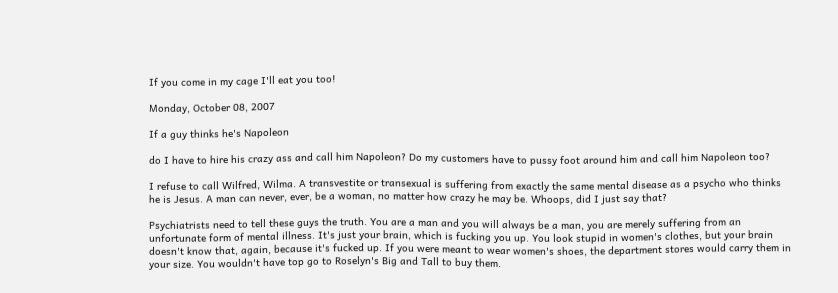If you come in my cage I'll eat you too!

Monday, October 08, 2007

If a guy thinks he's Napoleon

do I have to hire his crazy ass and call him Napoleon? Do my customers have to pussy foot around him and call him Napoleon too?

I refuse to call Wilfred, Wilma. A transvestite or transexual is suffering from exactly the same mental disease as a psycho who thinks he is Jesus. A man can never, ever, be a woman, no matter how crazy he may be. Whoops, did I just say that?

Psychiatrists need to tell these guys the truth. You are a man and you will always be a man, you are merely suffering from an unfortunate form of mental illness. It's just your brain, which is fucking you up. You look stupid in women's clothes, but your brain doesn't know that, again, because it's fucked up. If you were meant to wear women's shoes, the department stores would carry them in your size. You wouldn't have top go to Roselyn's Big and Tall to buy them.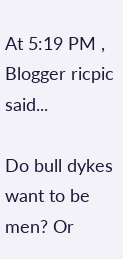At 5:19 PM , Blogger ricpic said...

Do bull dykes want to be men? Or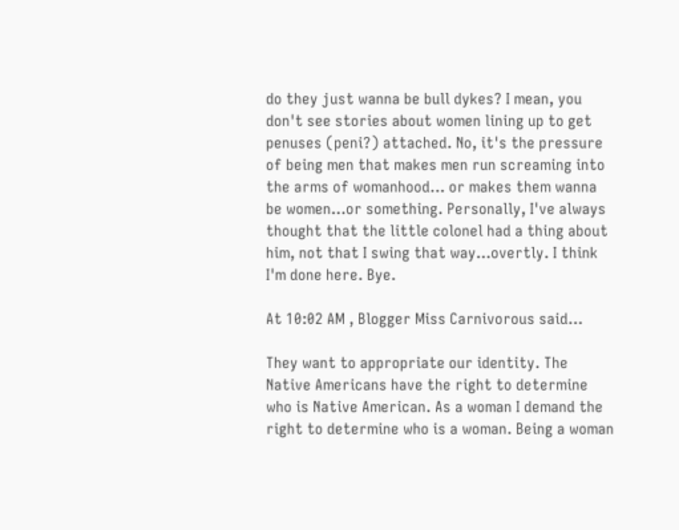do they just wanna be bull dykes? I mean, you don't see stories about women lining up to get penuses (peni?) attached. No, it's the pressure of being men that makes men run screaming into the arms of womanhood... or makes them wanna be women...or something. Personally, I've always thought that the little colonel had a thing about him, not that I swing that way...overtly. I think I'm done here. Bye.

At 10:02 AM , Blogger Miss Carnivorous said...

They want to appropriate our identity. The Native Americans have the right to determine who is Native American. As a woman I demand the right to determine who is a woman. Being a woman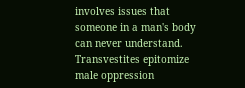involves issues that someone in a man's body can never understand. Transvestites epitomize male oppression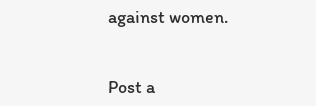against women.


Post a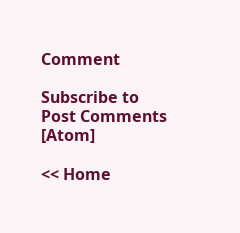Comment

Subscribe to Post Comments [Atom]

<< Home